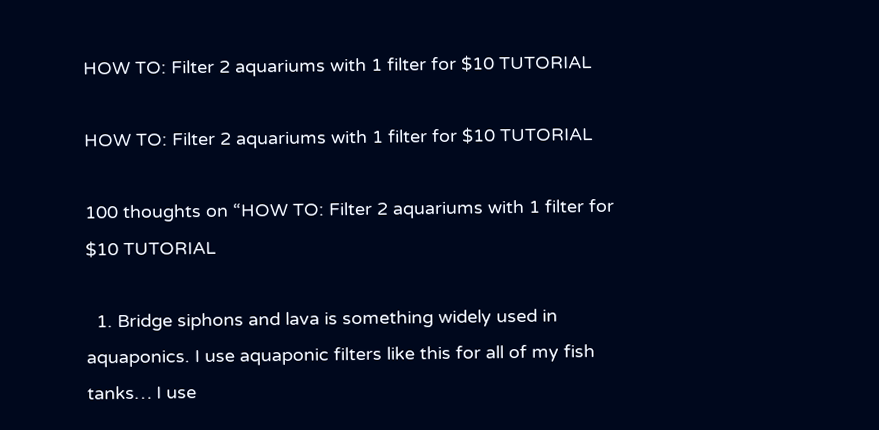HOW TO: Filter 2 aquariums with 1 filter for $10 TUTORIAL

HOW TO: Filter 2 aquariums with 1 filter for $10 TUTORIAL

100 thoughts on “HOW TO: Filter 2 aquariums with 1 filter for $10 TUTORIAL

  1. Bridge siphons and lava is something widely used in aquaponics. I use aquaponic filters like this for all of my fish tanks… I use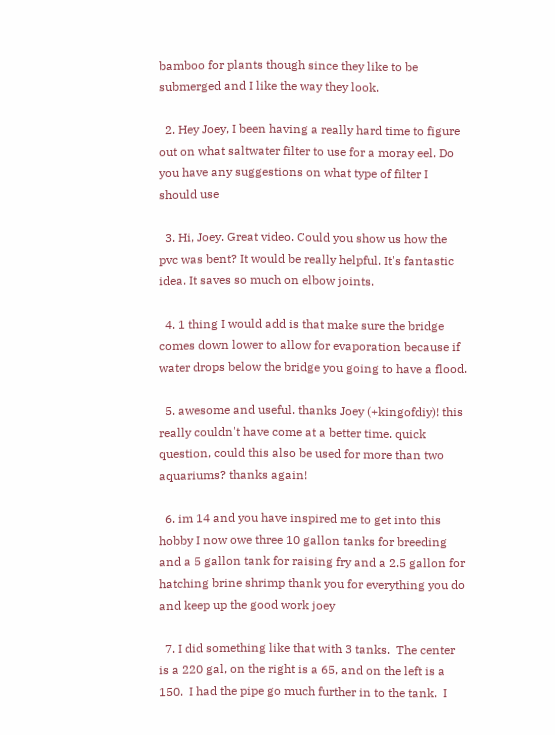bamboo for plants though since they like to be submerged and I like the way they look.

  2. Hey Joey, I been having a really hard time to figure out on what saltwater filter to use for a moray eel. Do you have any suggestions on what type of filter I should use

  3. Hi, Joey. Great video. Could you show us how the pvc was bent? It would be really helpful. It's fantastic idea. It saves so much on elbow joints.

  4. 1 thing I would add is that make sure the bridge comes down lower to allow for evaporation because if water drops below the bridge you going to have a flood.

  5. awesome and useful. thanks Joey (+kingofdiy)! this really couldn't have come at a better time. quick question, could this also be used for more than two aquariums? thanks again!

  6. im 14 and you have inspired me to get into this hobby I now owe three 10 gallon tanks for breeding and a 5 gallon tank for raising fry and a 2.5 gallon for hatching brine shrimp thank you for everything you do and keep up the good work joey

  7. I did something like that with 3 tanks.  The center is a 220 gal, on the right is a 65, and on the left is a 150.  I had the pipe go much further in to the tank.  I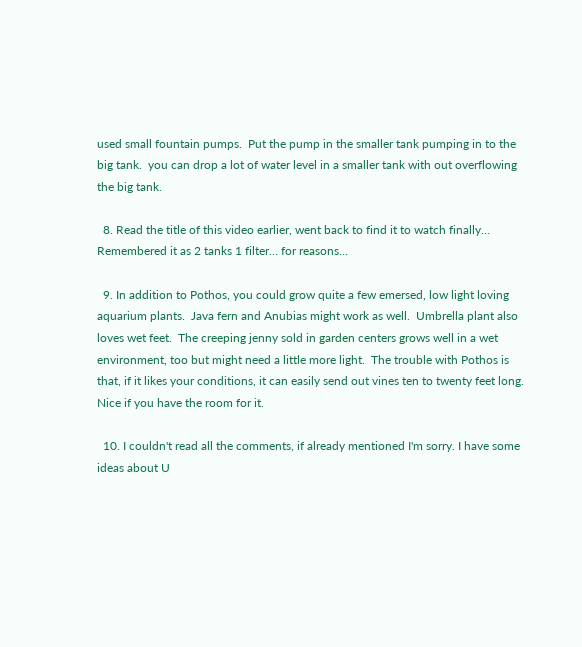used small fountain pumps.  Put the pump in the smaller tank pumping in to the big tank.  you can drop a lot of water level in a smaller tank with out overflowing the big tank.

  8. Read the title of this video earlier, went back to find it to watch finally… Remembered it as 2 tanks 1 filter… for reasons…

  9. In addition to Pothos, you could grow quite a few emersed, low light loving aquarium plants.  Java fern and Anubias might work as well.  Umbrella plant also loves wet feet.  The creeping jenny sold in garden centers grows well in a wet environment, too but might need a little more light.  The trouble with Pothos is that, if it likes your conditions, it can easily send out vines ten to twenty feet long.  Nice if you have the room for it.

  10. I couldn't read all the comments, if already mentioned I'm sorry. I have some ideas about U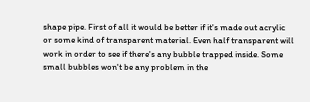shape pipe. First of all it would be better if it's made out acrylic or some kind of transparent material. Even half transparent will work in order to see if there's any bubble trapped inside. Some small bubbles won't be any problem in the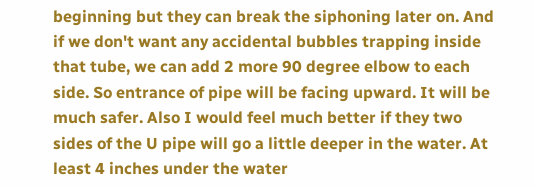beginning but they can break the siphoning later on. And if we don't want any accidental bubbles trapping inside that tube, we can add 2 more 90 degree elbow to each side. So entrance of pipe will be facing upward. It will be much safer. Also I would feel much better if they two sides of the U pipe will go a little deeper in the water. At least 4 inches under the water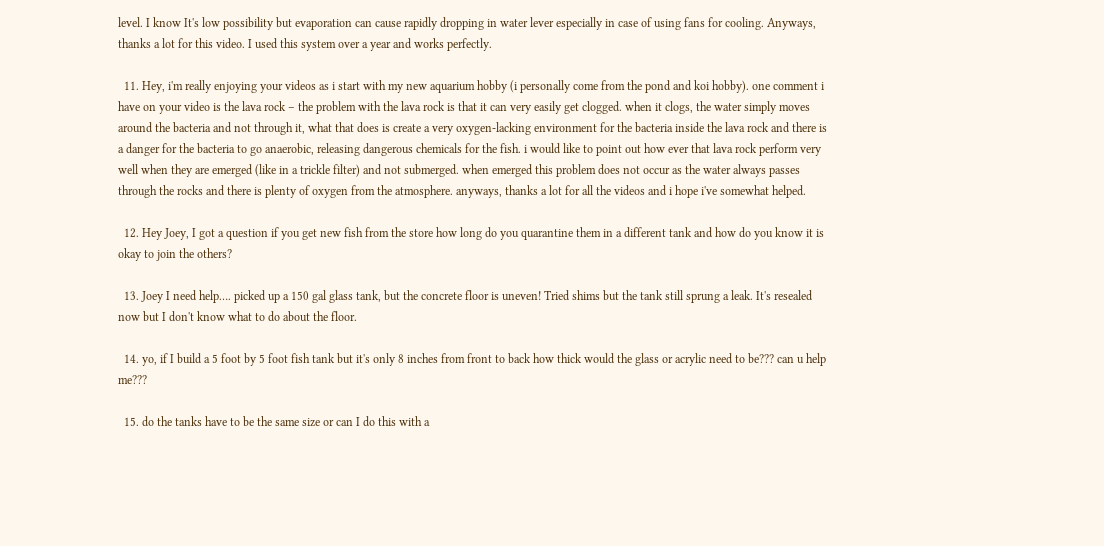level. I know It's low possibility but evaporation can cause rapidly dropping in water lever especially in case of using fans for cooling. Anyways, thanks a lot for this video. I used this system over a year and works perfectly.

  11. Hey, i'm really enjoying your videos as i start with my new aquarium hobby (i personally come from the pond and koi hobby). one comment i have on your video is the lava rock – the problem with the lava rock is that it can very easily get clogged. when it clogs, the water simply moves around the bacteria and not through it, what that does is create a very oxygen-lacking environment for the bacteria inside the lava rock and there is a danger for the bacteria to go anaerobic, releasing dangerous chemicals for the fish. i would like to point out how ever that lava rock perform very well when they are emerged (like in a trickle filter) and not submerged. when emerged this problem does not occur as the water always passes through the rocks and there is plenty of oxygen from the atmosphere. anyways, thanks a lot for all the videos and i hope i've somewhat helped.

  12. Hey Joey, I got a question if you get new fish from the store how long do you quarantine them in a different tank and how do you know it is okay to join the others?

  13. Joey I need help…. picked up a 150 gal glass tank, but the concrete floor is uneven! Tried shims but the tank still sprung a leak. It's resealed now but I don't know what to do about the floor.

  14. yo, if I build a 5 foot by 5 foot fish tank but it's only 8 inches from front to back how thick would the glass or acrylic need to be??? can u help me???

  15. do the tanks have to be the same size or can I do this with a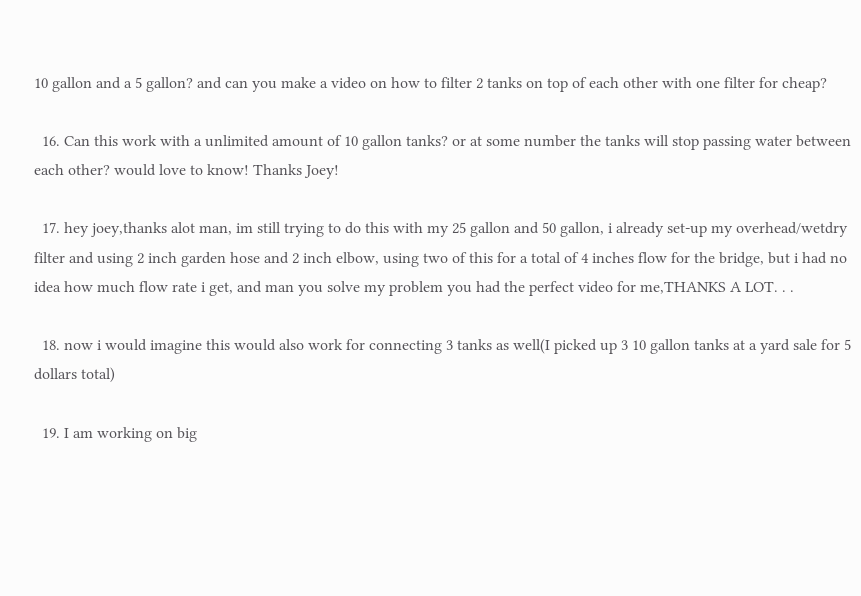10 gallon and a 5 gallon? and can you make a video on how to filter 2 tanks on top of each other with one filter for cheap?

  16. Can this work with a unlimited amount of 10 gallon tanks? or at some number the tanks will stop passing water between each other? would love to know! Thanks Joey!

  17. hey joey,thanks alot man, im still trying to do this with my 25 gallon and 50 gallon, i already set-up my overhead/wetdry filter and using 2 inch garden hose and 2 inch elbow, using two of this for a total of 4 inches flow for the bridge, but i had no idea how much flow rate i get, and man you solve my problem you had the perfect video for me,THANKS A LOT. . .

  18. now i would imagine this would also work for connecting 3 tanks as well(I picked up 3 10 gallon tanks at a yard sale for 5 dollars total)

  19. I am working on big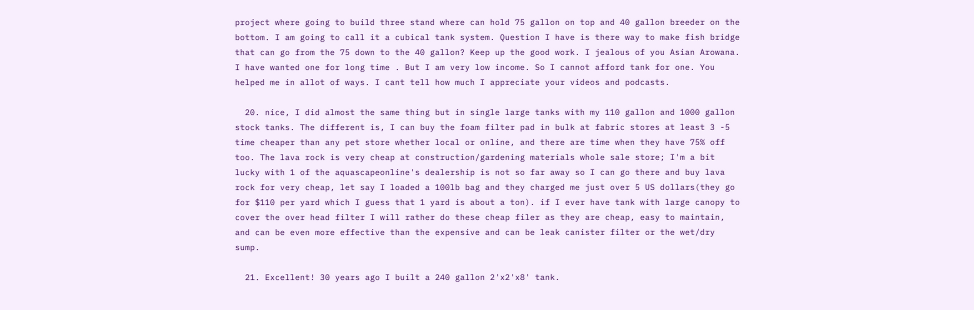project where going to build three stand where can hold 75 gallon on top and 40 gallon breeder on the bottom. I am going to call it a cubical tank system. Question I have is there way to make fish bridge that can go from the 75 down to the 40 gallon? Keep up the good work. I jealous of you Asian Arowana. I have wanted one for long time . But I am very low income. So I cannot afford tank for one. You helped me in allot of ways. I cant tell how much I appreciate your videos and podcasts.

  20. nice, I did almost the same thing but in single large tanks with my 110 gallon and 1000 gallon stock tanks. The different is, I can buy the foam filter pad in bulk at fabric stores at least 3 -5 time cheaper than any pet store whether local or online, and there are time when they have 75% off too. The lava rock is very cheap at construction/gardening materials whole sale store; I'm a bit lucky with 1 of the aquascapeonline's dealership is not so far away so I can go there and buy lava rock for very cheap, let say I loaded a 100lb bag and they charged me just over 5 US dollars(they go for $110 per yard which I guess that 1 yard is about a ton). if I ever have tank with large canopy to cover the over head filter I will rather do these cheap filer as they are cheap, easy to maintain, and can be even more effective than the expensive and can be leak canister filter or the wet/dry sump.

  21. Excellent! 30 years ago I built a 240 gallon 2'x2'x8' tank.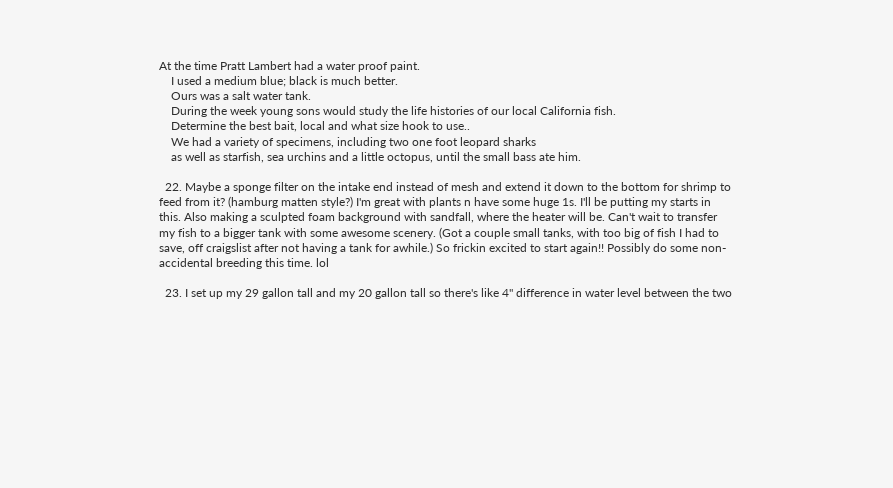At the time Pratt Lambert had a water proof paint.
    I used a medium blue; black is much better.
    Ours was a salt water tank.
    During the week young sons would study the life histories of our local California fish.
    Determine the best bait, local and what size hook to use..
    We had a variety of specimens, including two one foot leopard sharks
    as well as starfish, sea urchins and a little octopus, until the small bass ate him.

  22. Maybe a sponge filter on the intake end instead of mesh and extend it down to the bottom for shrimp to feed from it? (hamburg matten style?) I'm great with plants n have some huge 1s. I'll be putting my starts in this. Also making a sculpted foam background with sandfall, where the heater will be. Can't wait to transfer my fish to a bigger tank with some awesome scenery. (Got a couple small tanks, with too big of fish I had to save, off craigslist after not having a tank for awhile.) So frickin excited to start again!! Possibly do some non-accidental breeding this time. lol

  23. I set up my 29 gallon tall and my 20 gallon tall so there's like 4" difference in water level between the two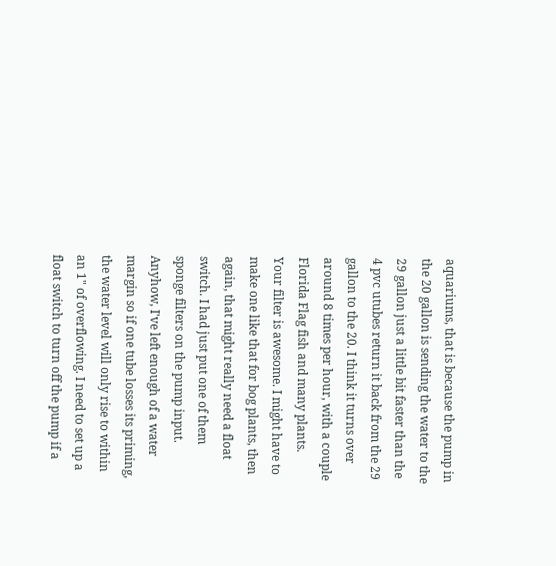aquariums, that is because the pump in the 20 gallon is sending the water to the 29 gallon just a little bit faster than the 4 pvc utubes return it back from the 29 gallon to the 20. I think it turns over around 8 times per hour, with a couple Florida Flag fish and many plants. Your filter is awesome. I might have to make one like that for bog plants, then again, that might really need a float switch. I had just put one of them sponge filters on the pump input. Anyhow, I've left enough of a water margin so if one tube losses its priming, the water level will only rise to within an 1" of overflowing. I need to set up a float switch to turn off the pump if a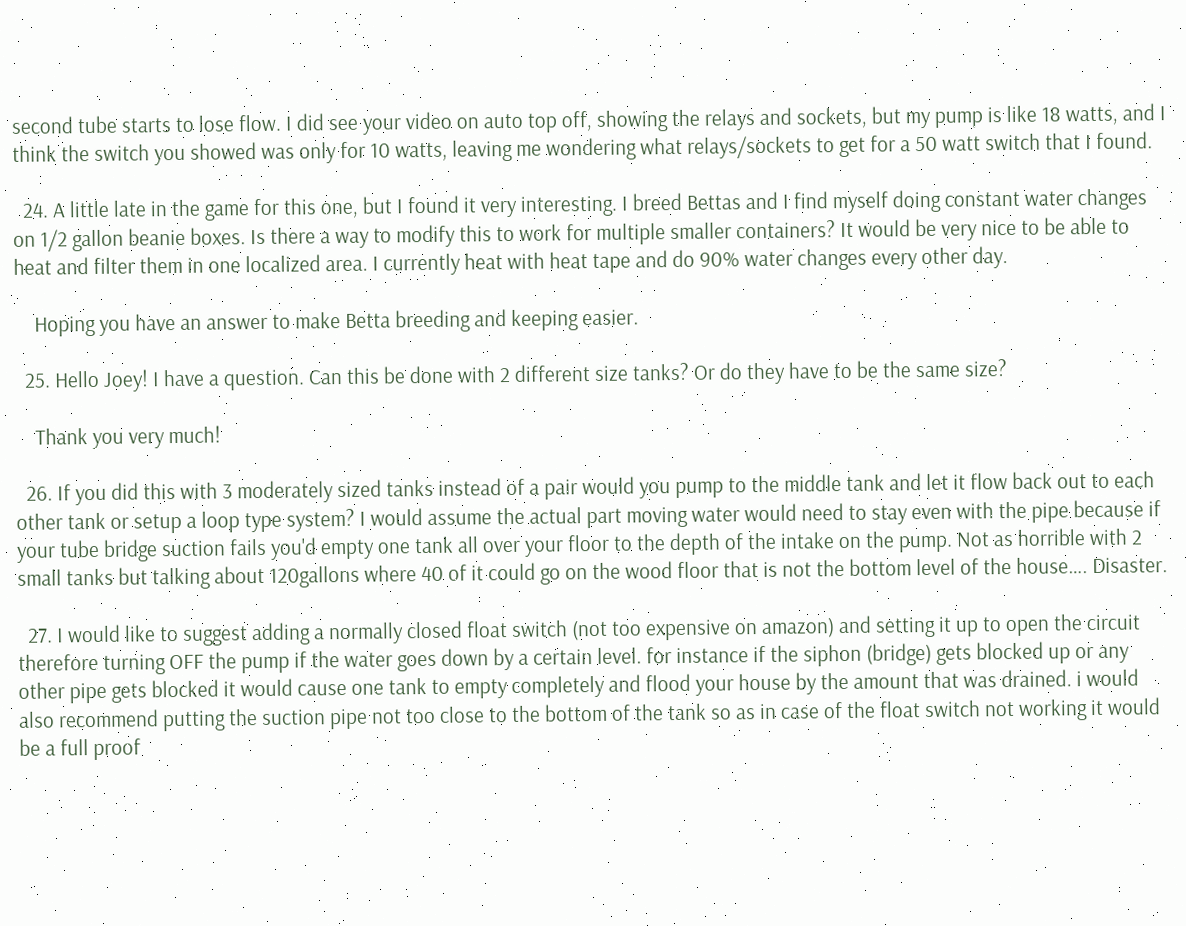second tube starts to lose flow. I did see your video on auto top off, showing the relays and sockets, but my pump is like 18 watts, and I think the switch you showed was only for 10 watts, leaving me wondering what relays/sockets to get for a 50 watt switch that I found.

  24. A little late in the game for this one, but I found it very interesting. I breed Bettas and I find myself doing constant water changes on 1/2 gallon beanie boxes. Is there a way to modify this to work for multiple smaller containers? It would be very nice to be able to heat and filter them in one localized area. I currently heat with heat tape and do 90% water changes every other day.

    Hoping you have an answer to make Betta breeding and keeping easier.

  25. Hello Joey! I have a question. Can this be done with 2 different size tanks? Or do they have to be the same size?

    Thank you very much!

  26. If you did this with 3 moderately sized tanks instead of a pair would you pump to the middle tank and let it flow back out to each other tank or setup a loop type system? I would assume the actual part moving water would need to stay even with the pipe because if your tube bridge suction fails you'd empty one tank all over your floor to the depth of the intake on the pump. Not as horrible with 2 small tanks but talking about 120gallons where 40 of it could go on the wood floor that is not the bottom level of the house…. Disaster.

  27. I would like to suggest adding a normally closed float switch (not too expensive on amazon) and setting it up to open the circuit therefore turning OFF the pump if the water goes down by a certain level. for instance if the siphon (bridge) gets blocked up or any other pipe gets blocked it would cause one tank to empty completely and flood your house by the amount that was drained. i would also recommend putting the suction pipe not too close to the bottom of the tank so as in case of the float switch not working it would be a full proof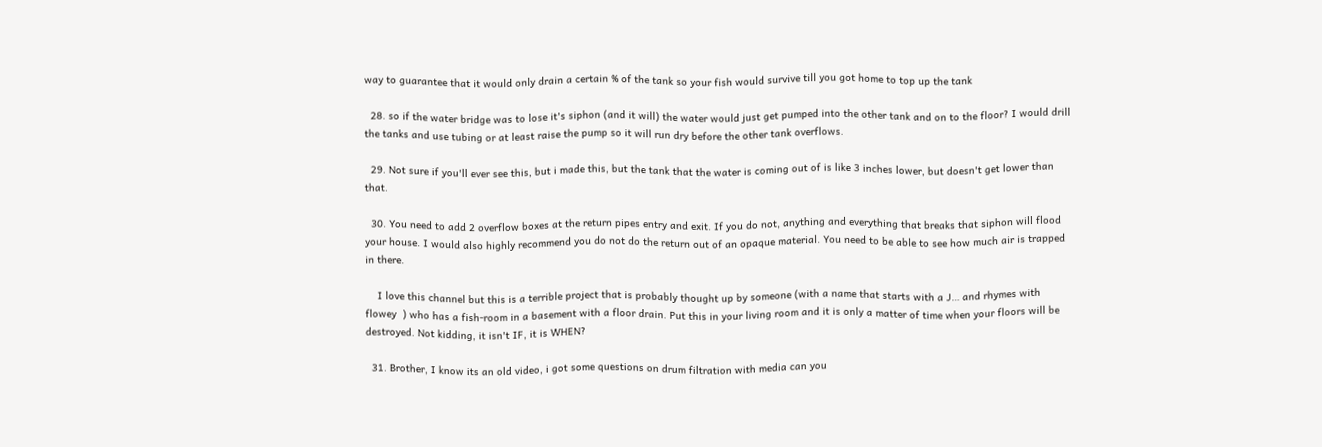way to guarantee that it would only drain a certain % of the tank so your fish would survive till you got home to top up the tank

  28. so if the water bridge was to lose it's siphon (and it will) the water would just get pumped into the other tank and on to the floor? I would drill the tanks and use tubing or at least raise the pump so it will run dry before the other tank overflows.

  29. Not sure if you'll ever see this, but i made this, but the tank that the water is coming out of is like 3 inches lower, but doesn't get lower than that.

  30. You need to add 2 overflow boxes at the return pipes entry and exit. If you do not, anything and everything that breaks that siphon will flood your house. I would also highly recommend you do not do the return out of an opaque material. You need to be able to see how much air is trapped in there.

    I love this channel but this is a terrible project that is probably thought up by someone (with a name that starts with a J… and rhymes with flowey  ) who has a fish-room in a basement with a floor drain. Put this in your living room and it is only a matter of time when your floors will be destroyed. Not kidding, it isn't IF, it is WHEN?

  31. Brother, I know its an old video, i got some questions on drum filtration with media can you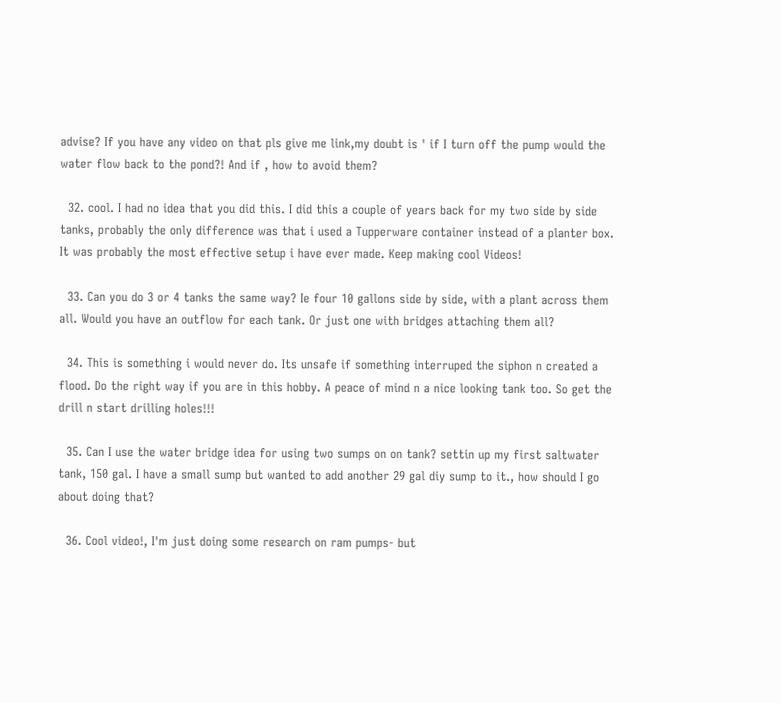advise? If you have any video on that pls give me link,my doubt is ' if I turn off the pump would the water flow back to the pond?! And if , how to avoid them?

  32. cool. I had no idea that you did this. I did this a couple of years back for my two side by side tanks, probably the only difference was that i used a Tupperware container instead of a planter box. It was probably the most effective setup i have ever made. Keep making cool Videos!

  33. Can you do 3 or 4 tanks the same way? Ie four 10 gallons side by side, with a plant across them all. Would you have an outflow for each tank. Or just one with bridges attaching them all?

  34. This is something i would never do. Its unsafe if something interruped the siphon n created a flood. Do the right way if you are in this hobby. A peace of mind n a nice looking tank too. So get the drill n start drilling holes!!!

  35. Can I use the water bridge idea for using two sumps on on tank? settin up my first saltwater tank, 150 gal. I have a small sump but wanted to add another 29 gal diy sump to it., how should I go about doing that?

  36. Cool video!, I'm just doing some research on ram pumps- but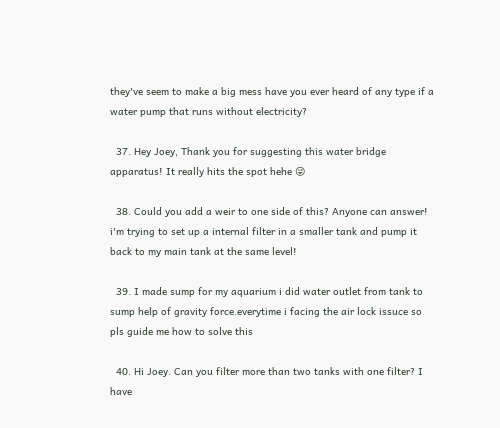they've seem to make a big mess have you ever heard of any type if a water pump that runs without electricity?

  37. Hey Joey, Thank you for suggesting this water bridge apparatus! It really hits the spot hehe 😜

  38. Could you add a weir to one side of this? Anyone can answer! i'm trying to set up a internal filter in a smaller tank and pump it back to my main tank at the same level!

  39. I made sump for my aquarium i did water outlet from tank to sump help of gravity force.everytime i facing the air lock issuce so pls guide me how to solve this

  40. Hi Joey. Can you filter more than two tanks with one filter? I have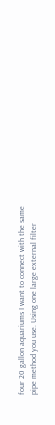four 20 gallon aquariums I want to connect with the same pipe method you use. Using one large external filter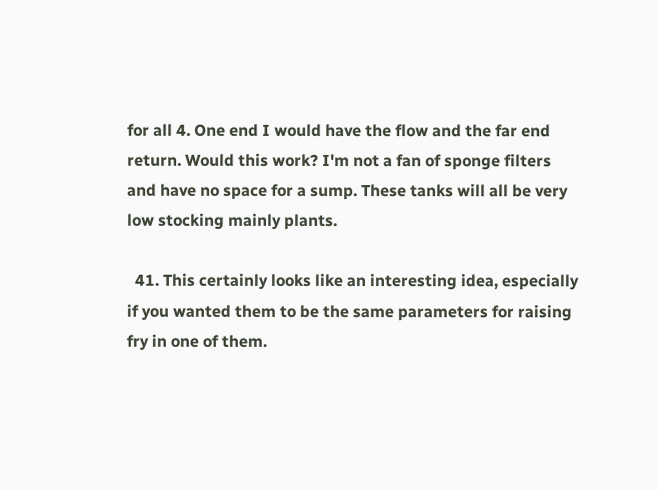for all 4. One end I would have the flow and the far end return. Would this work? I'm not a fan of sponge filters and have no space for a sump. These tanks will all be very low stocking mainly plants.

  41. This certainly looks like an interesting idea, especially if you wanted them to be the same parameters for raising fry in one of them.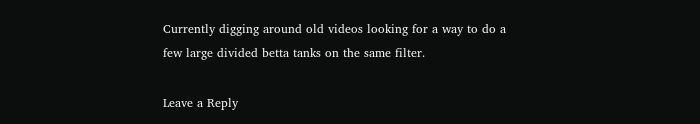Currently digging around old videos looking for a way to do a few large divided betta tanks on the same filter.

Leave a Reply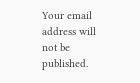Your email address will not be published.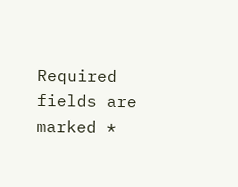Required fields are marked *